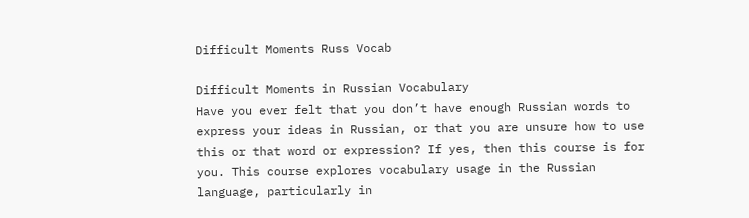Difficult Moments Russ Vocab

Difficult Moments in Russian Vocabulary
Have you ever felt that you don’t have enough Russian words to express your ideas in Russian, or that you are unsure how to use this or that word or expression? If yes, then this course is for you. This course explores vocabulary usage in the Russian language, particularly in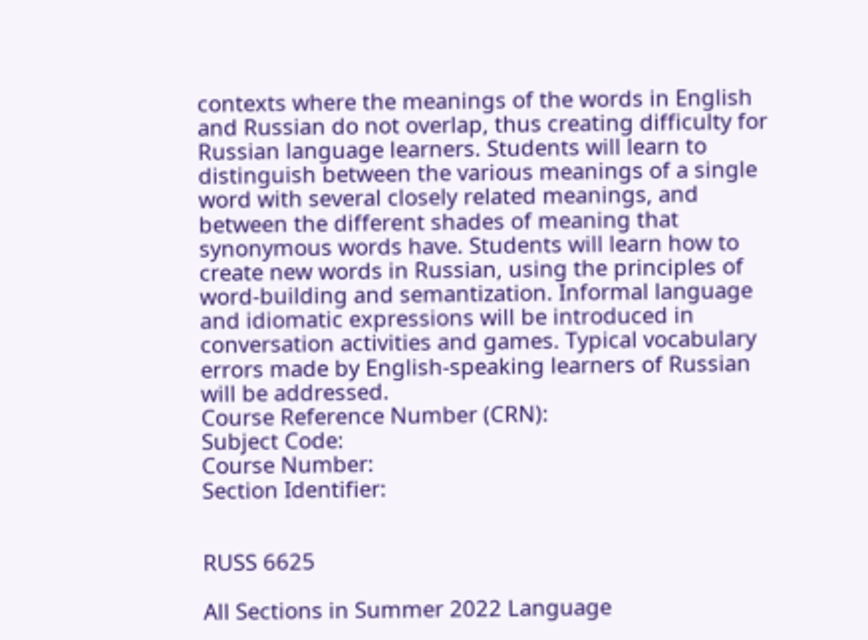contexts where the meanings of the words in English and Russian do not overlap, thus creating difficulty for Russian language learners. Students will learn to distinguish between the various meanings of a single word with several closely related meanings, and between the different shades of meaning that synonymous words have. Students will learn how to create new words in Russian, using the principles of word-building and semantization. Informal language and idiomatic expressions will be introduced in conversation activities and games. Typical vocabulary errors made by English-speaking learners of Russian will be addressed.
Course Reference Number (CRN):
Subject Code:
Course Number:
Section Identifier:


RUSS 6625

All Sections in Summer 2022 Language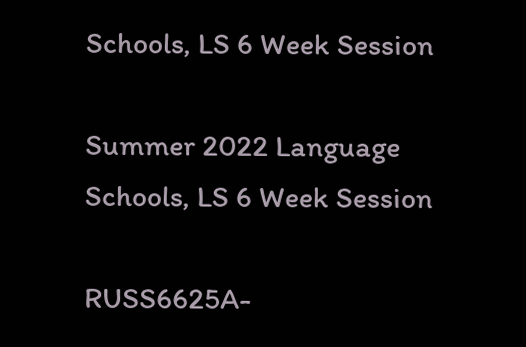Schools, LS 6 Week Session

Summer 2022 Language Schools, LS 6 Week Session

RUSS6625A-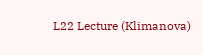L22 Lecture (Klimanova)